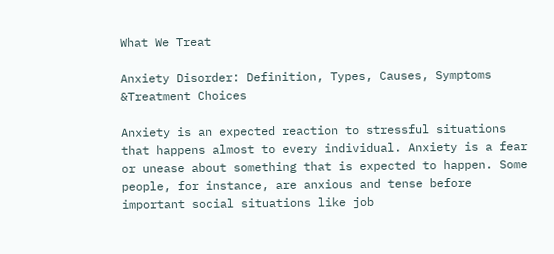What We Treat

Anxiety Disorder: Definition, Types, Causes, Symptoms &Treatment Choices

Anxiety is an expected reaction to stressful situations that happens almost to every individual. Anxiety is a fear or unease about something that is expected to happen. Some people, for instance, are anxious and tense before important social situations like job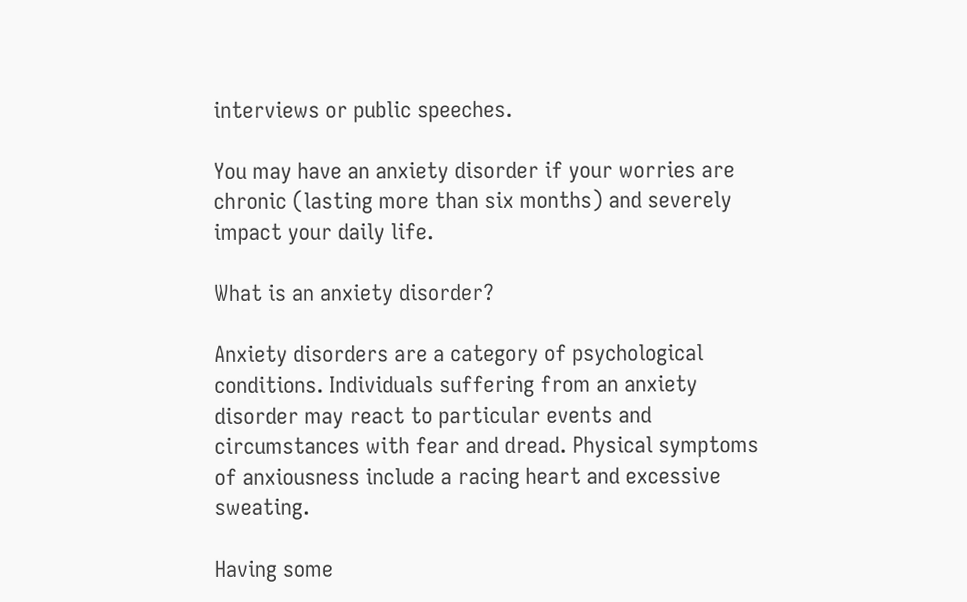interviews or public speeches.

You may have an anxiety disorder if your worries are chronic (lasting more than six months) and severely impact your daily life.

What is an anxiety disorder?

Anxiety disorders are a category of psychological conditions. Individuals suffering from an anxiety disorder may react to particular events and circumstances with fear and dread. Physical symptoms of anxiousness include a racing heart and excessive sweating.

Having some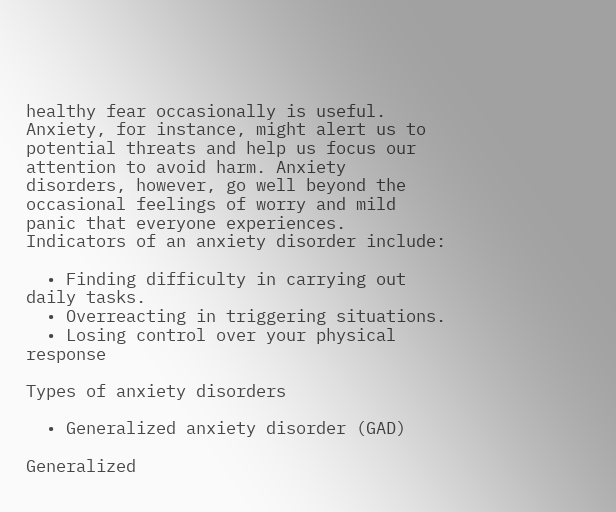healthy fear occasionally is useful. Anxiety, for instance, might alert us to potential threats and help us focus our attention to avoid harm. Anxiety disorders, however, go well beyond the occasional feelings of worry and mild panic that everyone experiences. Indicators of an anxiety disorder include:

  • Finding difficulty in carrying out daily tasks.
  • Overreacting in triggering situations.
  • Losing control over your physical response

Types of anxiety disorders

  • Generalized anxiety disorder (GAD)

Generalized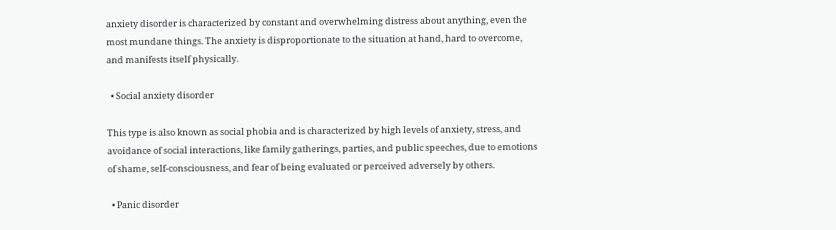anxiety disorder is characterized by constant and overwhelming distress about anything, even the most mundane things. The anxiety is disproportionate to the situation at hand, hard to overcome, and manifests itself physically.

  • Social anxiety disorder

This type is also known as social phobia and is characterized by high levels of anxiety, stress, and avoidance of social interactions, like family gatherings, parties, and public speeches, due to emotions of shame, self-consciousness, and fear of being evaluated or perceived adversely by others.

  • Panic disorder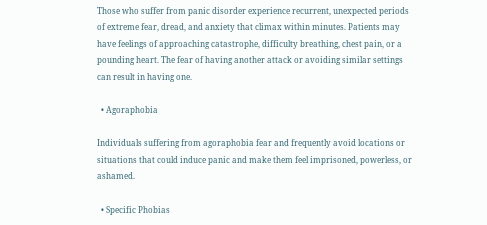Those who suffer from panic disorder experience recurrent, unexpected periods of extreme fear, dread, and anxiety that climax within minutes. Patients may have feelings of approaching catastrophe, difficulty breathing, chest pain, or a pounding heart. The fear of having another attack or avoiding similar settings can result in having one.

  • Agoraphobia

Individuals suffering from agoraphobia fear and frequently avoid locations or situations that could induce panic and make them feel imprisoned, powerless, or ashamed.

  • Specific Phobias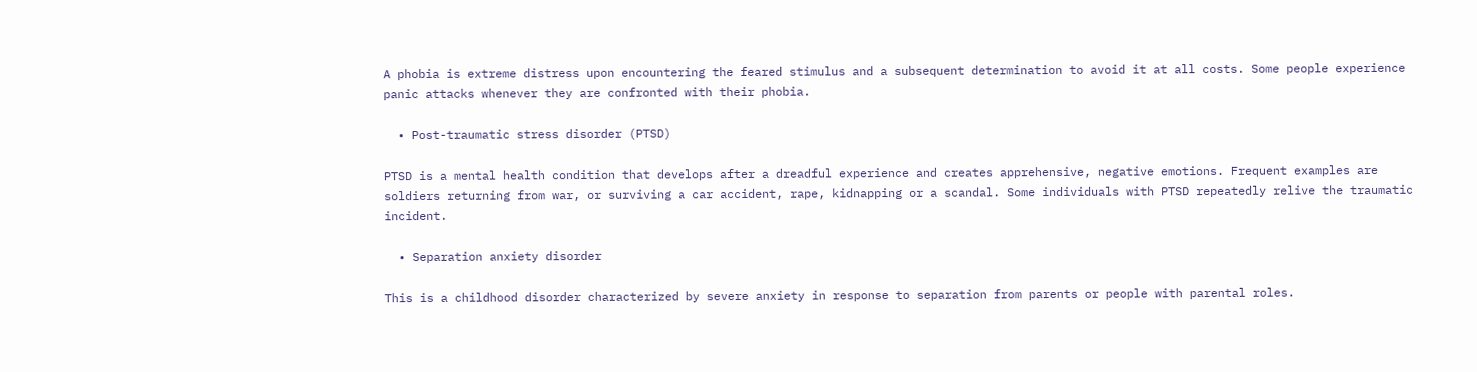A phobia is extreme distress upon encountering the feared stimulus and a subsequent determination to avoid it at all costs. Some people experience panic attacks whenever they are confronted with their phobia.

  • Post-traumatic stress disorder (PTSD)

PTSD is a mental health condition that develops after a dreadful experience and creates apprehensive, negative emotions. Frequent examples are soldiers returning from war, or surviving a car accident, rape, kidnapping or a scandal. Some individuals with PTSD repeatedly relive the traumatic incident.

  • Separation anxiety disorder

This is a childhood disorder characterized by severe anxiety in response to separation from parents or people with parental roles.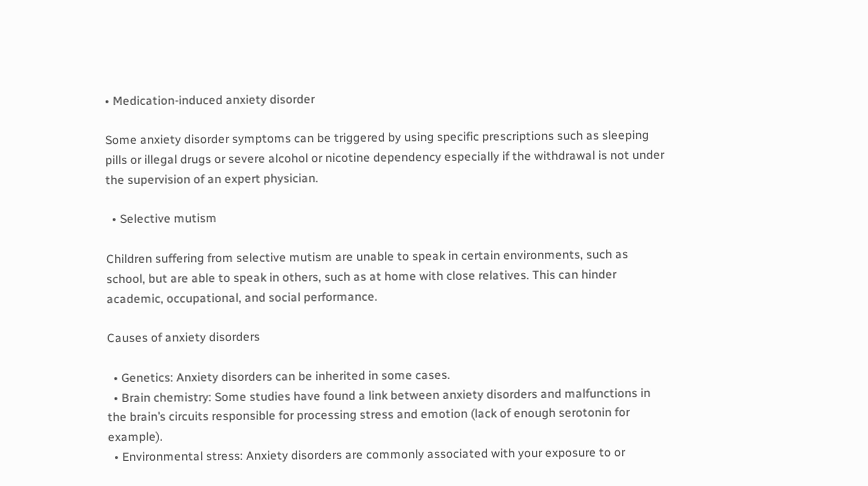• Medication-induced anxiety disorder

Some anxiety disorder symptoms can be triggered by using specific prescriptions such as sleeping pills or illegal drugs or severe alcohol or nicotine dependency especially if the withdrawal is not under the supervision of an expert physician.

  • Selective mutism

Children suffering from selective mutism are unable to speak in certain environments, such as school, but are able to speak in others, such as at home with close relatives. This can hinder academic, occupational, and social performance.

Causes of anxiety disorders

  • Genetics: Anxiety disorders can be inherited in some cases.
  • Brain chemistry: Some studies have found a link between anxiety disorders and malfunctions in the brain’s circuits responsible for processing stress and emotion (lack of enough serotonin for example).
  • Environmental stress: Anxiety disorders are commonly associated with your exposure to or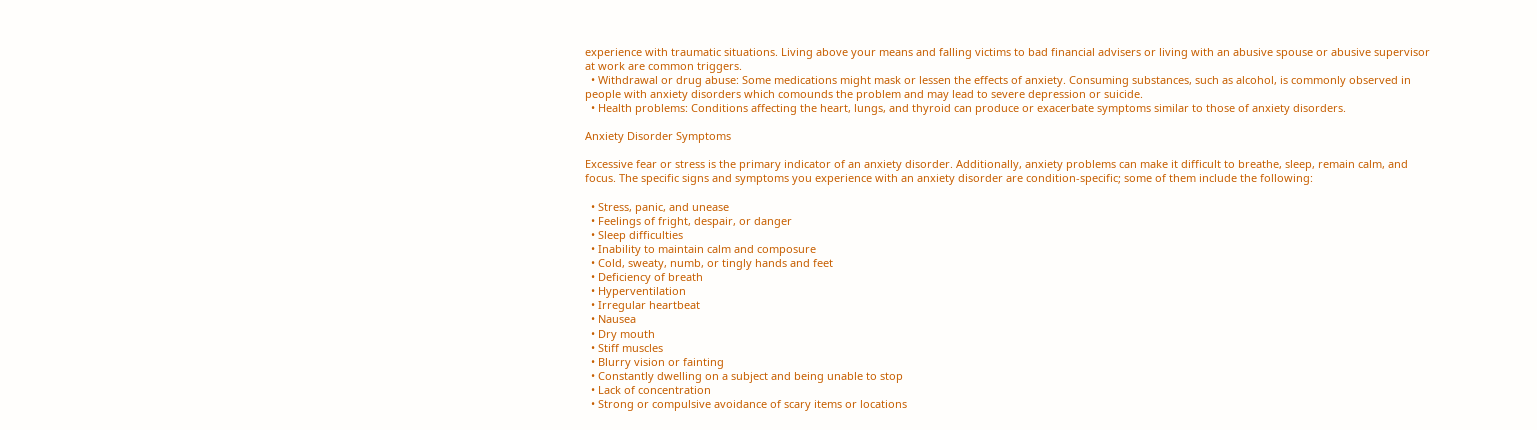experience with traumatic situations. Living above your means and falling victims to bad financial advisers or living with an abusive spouse or abusive supervisor at work are common triggers.
  • Withdrawal or drug abuse: Some medications might mask or lessen the effects of anxiety. Consuming substances, such as alcohol, is commonly observed in people with anxiety disorders which comounds the problem and may lead to severe depression or suicide.
  • Health problems: Conditions affecting the heart, lungs, and thyroid can produce or exacerbate symptoms similar to those of anxiety disorders.

Anxiety Disorder Symptoms

Excessive fear or stress is the primary indicator of an anxiety disorder. Additionally, anxiety problems can make it difficult to breathe, sleep, remain calm, and focus. The specific signs and symptoms you experience with an anxiety disorder are condition-specific; some of them include the following:

  • Stress, panic, and unease
  • Feelings of fright, despair, or danger
  • Sleep difficulties
  • Inability to maintain calm and composure
  • Cold, sweaty, numb, or tingly hands and feet
  • Deficiency of breath
  • Hyperventilation
  • Irregular heartbeat
  • Nausea
  • Dry mouth
  • Stiff muscles
  • Blurry vision or fainting
  • Constantly dwelling on a subject and being unable to stop
  • Lack of concentration
  • Strong or compulsive avoidance of scary items or locations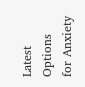Latest Options for Anxiety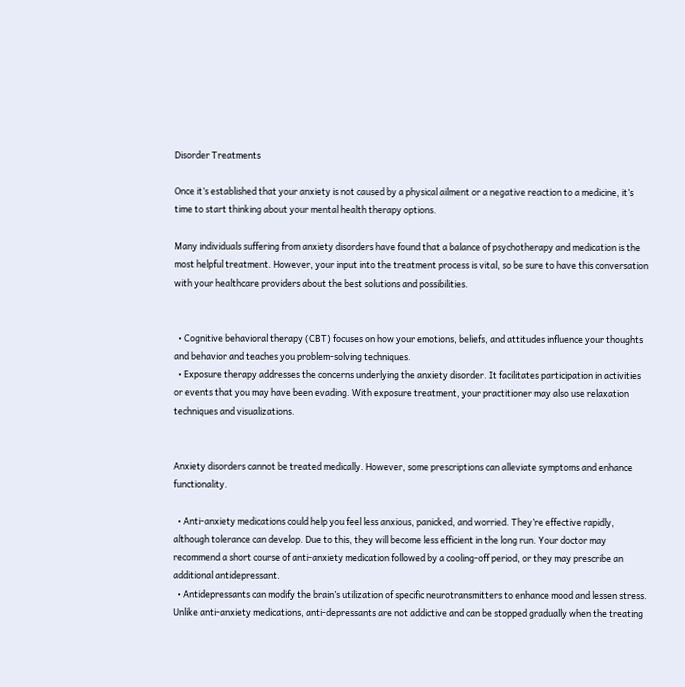Disorder Treatments

Once it’s established that your anxiety is not caused by a physical ailment or a negative reaction to a medicine, it’s time to start thinking about your mental health therapy options.

Many individuals suffering from anxiety disorders have found that a balance of psychotherapy and medication is the most helpful treatment. However, your input into the treatment process is vital, so be sure to have this conversation with your healthcare providers about the best solutions and possibilities.


  • Cognitive behavioral therapy (CBT) focuses on how your emotions, beliefs, and attitudes influence your thoughts and behavior and teaches you problem-solving techniques.
  • Exposure therapy addresses the concerns underlying the anxiety disorder. It facilitates participation in activities or events that you may have been evading. With exposure treatment, your practitioner may also use relaxation techniques and visualizations.


Anxiety disorders cannot be treated medically. However, some prescriptions can alleviate symptoms and enhance functionality.

  • Anti-anxiety medications could help you feel less anxious, panicked, and worried. They’re effective rapidly, although tolerance can develop. Due to this, they will become less efficient in the long run. Your doctor may recommend a short course of anti-anxiety medication followed by a cooling-off period, or they may prescribe an additional antidepressant.
  • Antidepressants can modify the brain’s utilization of specific neurotransmitters to enhance mood and lessen stress. Unlike anti-anxiety medications, anti-depressants are not addictive and can be stopped gradually when the treating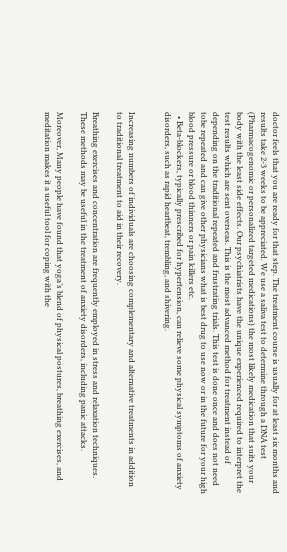doctor feels that you are ready for that step. The treatment course is usually for at least six months and results take 2-3 weeks to be appreciated. We use a saliva test to determine through a DNA test (Pharmacogenomic or personalized targeted medications) the most likely medication that suits your body with the least side effects. Our psychiatrists have the unique experienced required to interpret the test results which are sent overseas. This is the most advanced method for treatment instead of depending on the traditional repeated and frustrating trials. This test is done once and does not need tobe repeated and can give other physicians what is best drug to use now or in the future for your high blood pressure or blood thinners or pain killers etc.
  • Beta-blockers, typically prescribed for hypertension, can relieve some physical symptoms of anxiety disorders, such as rapid heartbeat, trembling, and shivering.


Increasing numbers of individuals are choosing complementary and alternative treatments in addition to traditional treatment to aid in their recovery.

Breathing exercises and concentration are frequently employed in stress and relaxation techniques. These methods may be useful in the treatment of anxiety disorders, including panic attacks.

Moreover, Many people have found that yoga’s blend of physical postures, breathing exercises, and meditation makes it a useful tool for coping with the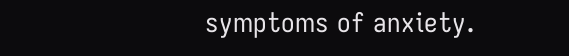symptoms of anxiety.